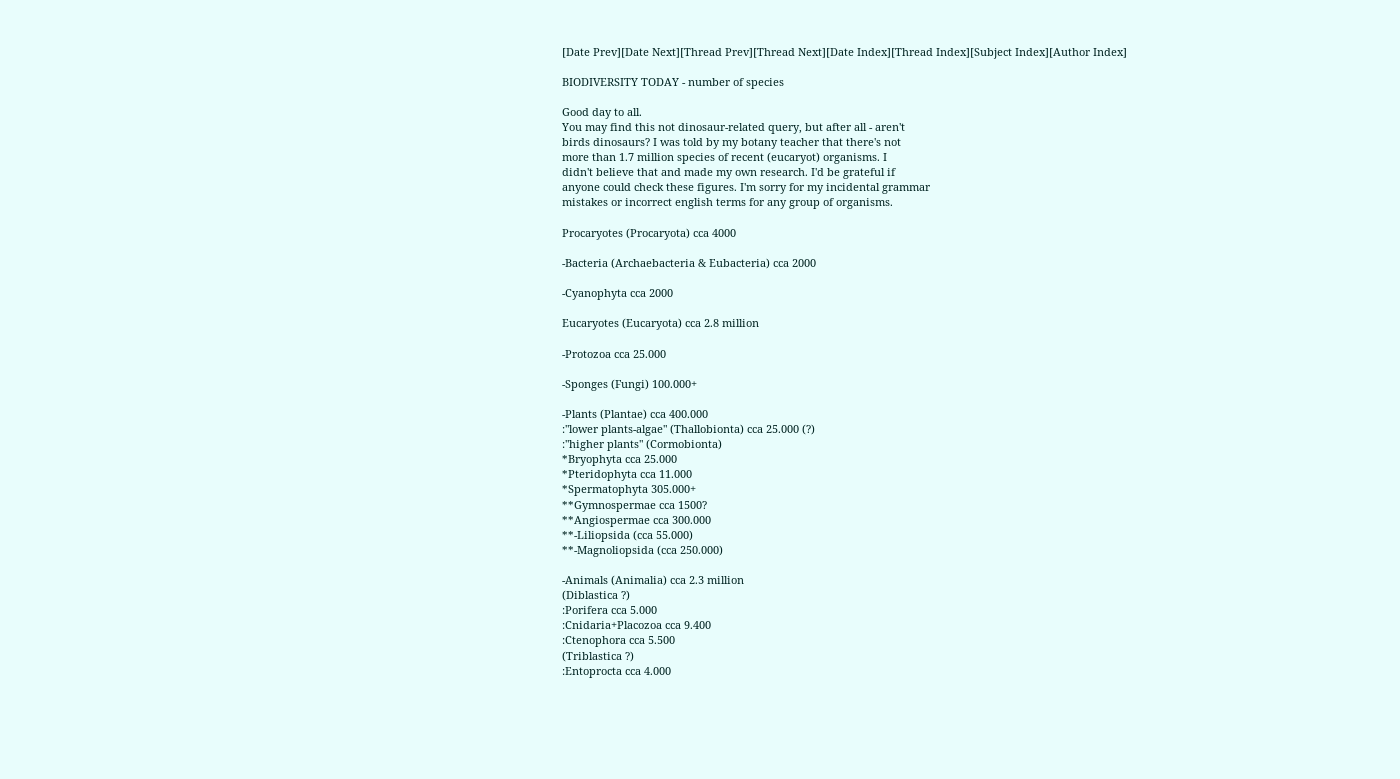[Date Prev][Date Next][Thread Prev][Thread Next][Date Index][Thread Index][Subject Index][Author Index]

BIODIVERSITY TODAY - number of species

Good day to all.
You may find this not dinosaur-related query, but after all - aren't
birds dinosaurs? I was told by my botany teacher that there's not
more than 1.7 million species of recent (eucaryot) organisms. I
didn't believe that and made my own research. I'd be grateful if
anyone could check these figures. I'm sorry for my incidental grammar
mistakes or incorrect english terms for any group of organisms.

Procaryotes (Procaryota) cca 4000

-Bacteria (Archaebacteria & Eubacteria) cca 2000

-Cyanophyta cca 2000

Eucaryotes (Eucaryota) cca 2.8 million

-Protozoa cca 25.000

-Sponges (Fungi) 100.000+

-Plants (Plantae) cca 400.000
:"lower plants-algae" (Thallobionta) cca 25.000 (?)
:"higher plants" (Cormobionta)
*Bryophyta cca 25.000
*Pteridophyta cca 11.000
*Spermatophyta 305.000+
**Gymnospermae cca 1500?
**Angiospermae cca 300.000
**-Liliopsida (cca 55.000)
**-Magnoliopsida (cca 250.000)

-Animals (Animalia) cca 2.3 million
(Diblastica ?)
:Porifera cca 5.000
:Cnidaria+Placozoa cca 9.400
:Ctenophora cca 5.500
(Triblastica ?)
:Entoprocta cca 4.000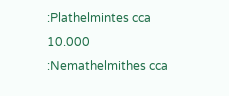:Plathelmintes cca 10.000
:Nemathelmithes cca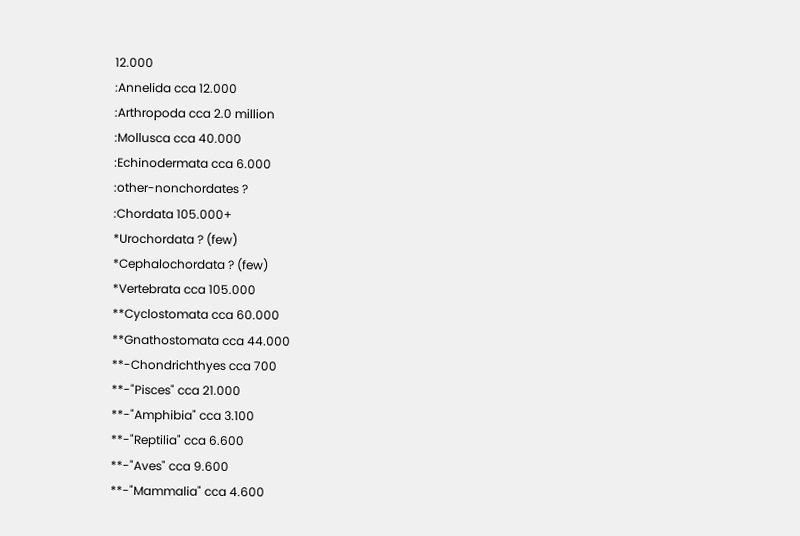12.000
:Annelida cca 12.000
:Arthropoda cca 2.0 million
:Mollusca cca 40.000
:Echinodermata cca 6.000
:other-nonchordates ?
:Chordata 105.000+
*Urochordata ? (few)
*Cephalochordata ? (few)
*Vertebrata cca 105.000
**Cyclostomata cca 60.000
**Gnathostomata cca 44.000
**-Chondrichthyes cca 700
**-"Pisces" cca 21.000
**-"Amphibia" cca 3.100
**-"Reptilia" cca 6.600
**-"Aves" cca 9.600
**-"Mammalia" cca 4.600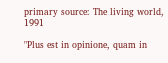primary source: The living world, 1991

"Plus est in opinione, quam in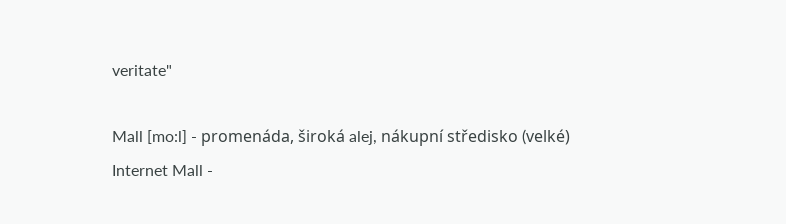veritate"

Mall [mo:l] - promenáda, široká alej, nákupní středisko (velké)
Internet Mall -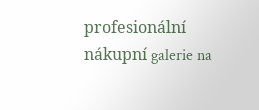profesionální nákupní galerie na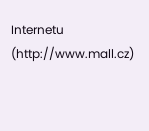Internetu (http://www.mall.cz)